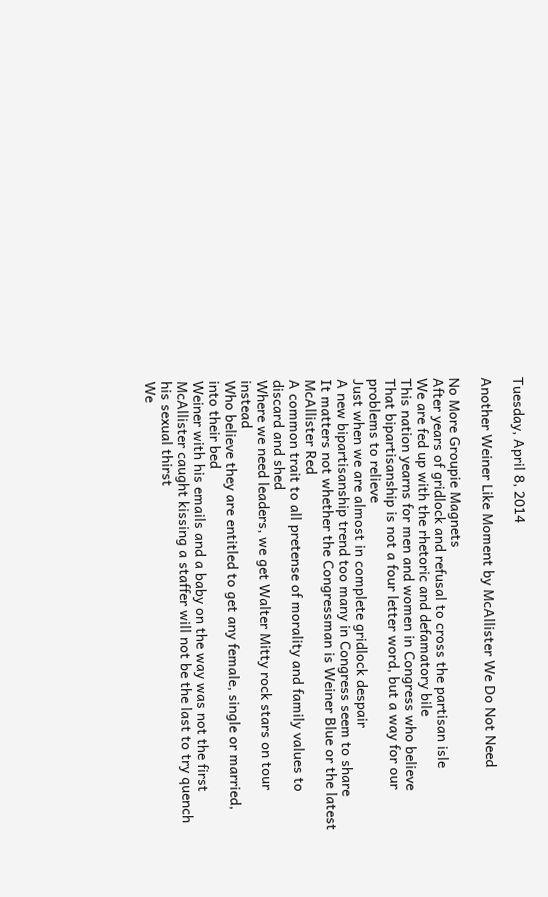Tuesday, April 8, 2014

Another Weiner Like Moment by McAllister We Do Not Need

No More Groupie Magnets
After years of gridlock and refusal to cross the partisan isle
We are fed up with the rhetoric and defamatory bile
This nation yearns for men and women in Congress who believe
That bipartisanship is not a four letter word, but a way for our problems to relieve
Just when we are almost in complete gridlock despair
A new bipartisanship trend too many in Congress seem to share
It matters not whether the Congressman is Weiner Blue or the latest McAllister Red
A common trait to all pretense of morality and family values to discard and shed
Where we need leaders, we get Walter Mitty rock stars on tour instead
Who believe they are entitled to get any female, single or married, into their bed
Weiner with his emails and a baby on the way was not the first
McAllister caught kissing a staffer will not be the last to try quench his sexual thirst
We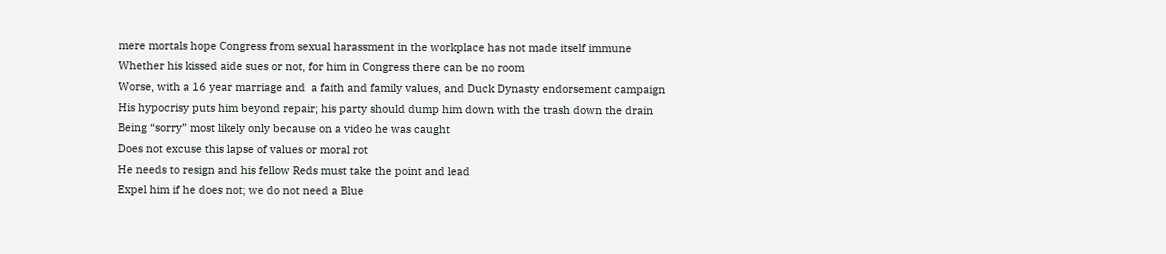mere mortals hope Congress from sexual harassment in the workplace has not made itself immune
Whether his kissed aide sues or not, for him in Congress there can be no room
Worse, with a 16 year marriage and  a faith and family values, and Duck Dynasty endorsement campaign
His hypocrisy puts him beyond repair; his party should dump him down with the trash down the drain
Being “sorry” most likely only because on a video he was caught
Does not excuse this lapse of values or moral rot
He needs to resign and his fellow Reds must take the point and lead
Expel him if he does not; we do not need a Blue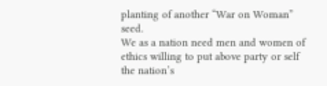planting of another “War on Woman” seed.
We as a nation need men and women of ethics willing to put above party or self the nation’s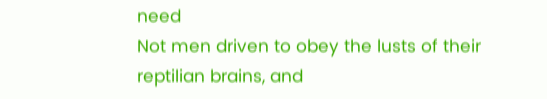need
Not men driven to obey the lusts of their reptilian brains, and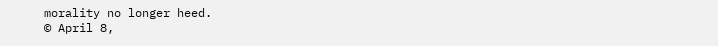morality no longer heed.
© April 8,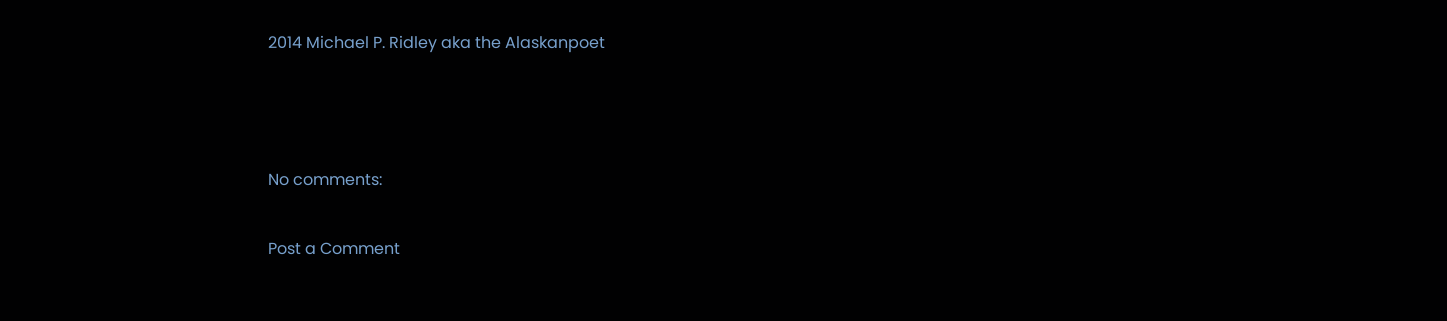2014 Michael P. Ridley aka the Alaskanpoet



No comments:

Post a Comment